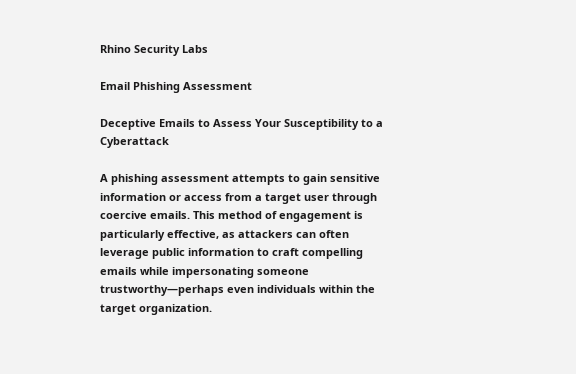Rhino Security Labs

Email Phishing Assessment

Deceptive Emails to Assess Your Susceptibility to a Cyberattack

A phishing assessment attempts to gain sensitive information or access from a target user through coercive emails. This method of engagement is particularly effective, as attackers can often leverage public information to craft compelling emails while impersonating someone trustworthy—perhaps even individuals within the target organization.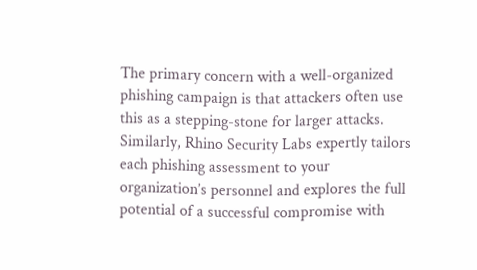The primary concern with a well-organized phishing campaign is that attackers often use this as a stepping-stone for larger attacks. Similarly, Rhino Security Labs expertly tailors each phishing assessment to your organization’s personnel and explores the full potential of a successful compromise with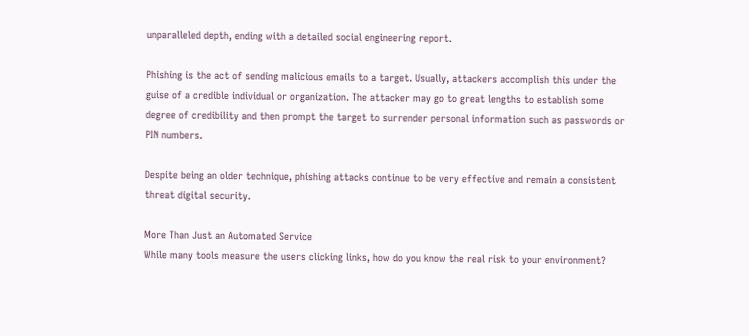unparalleled depth, ending with a detailed social engineering report.

Phishing is the act of sending malicious emails to a target. Usually, attackers accomplish this under the guise of a credible individual or organization. The attacker may go to great lengths to establish some degree of credibility and then prompt the target to surrender personal information such as passwords or PIN numbers.

Despite being an older technique, phishing attacks continue to be very effective and remain a consistent threat digital security.

More Than Just an Automated Service
While many tools measure the users clicking links, how do you know the real risk to your environment?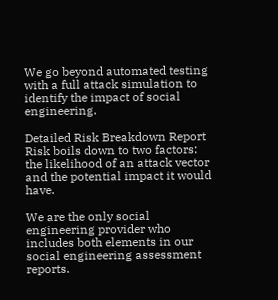We go beyond automated testing with a full attack simulation to identify the impact of social engineering.

Detailed Risk Breakdown Report
Risk boils down to two factors: the likelihood of an attack vector and the potential impact it would have.

We are the only social engineering provider who includes both elements in our social engineering assessment reports.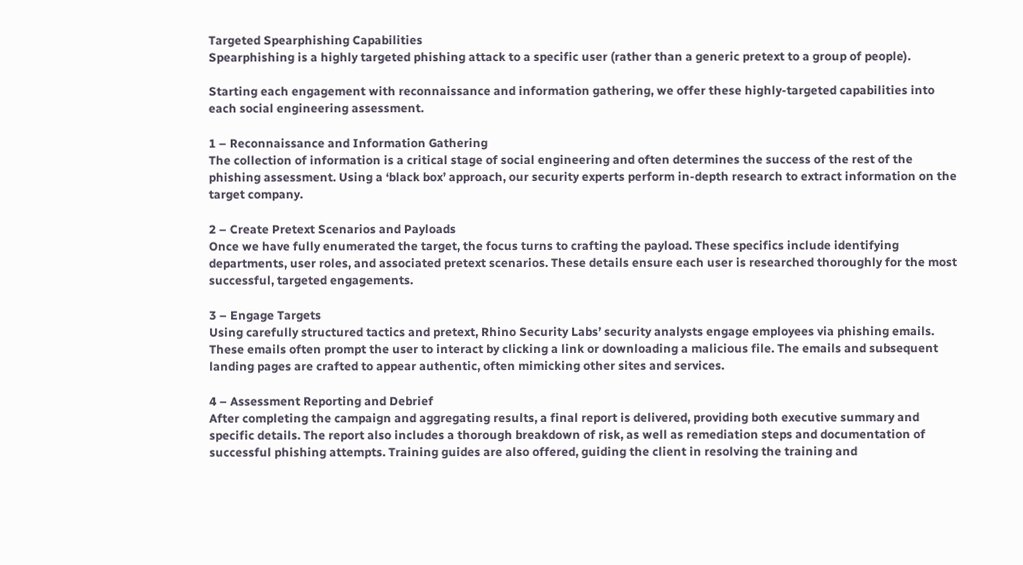Targeted Spearphishing Capabilities
Spearphishing is a highly targeted phishing attack to a specific user (rather than a generic pretext to a group of people).

Starting each engagement with reconnaissance and information gathering, we offer these highly-targeted capabilities into each social engineering assessment.

1 – Reconnaissance and Information Gathering
The collection of information is a critical stage of social engineering and often determines the success of the rest of the phishing assessment. Using a ‘black box’ approach, our security experts perform in-depth research to extract information on the target company.

2 – Create Pretext Scenarios and Payloads
Once we have fully enumerated the target, the focus turns to crafting the payload. These specifics include identifying departments, user roles, and associated pretext scenarios. These details ensure each user is researched thoroughly for the most successful, targeted engagements.

3 – Engage Targets
Using carefully structured tactics and pretext, Rhino Security Labs’ security analysts engage employees via phishing emails. These emails often prompt the user to interact by clicking a link or downloading a malicious file. The emails and subsequent landing pages are crafted to appear authentic, often mimicking other sites and services.

4 – Assessment Reporting and Debrief
After completing the campaign and aggregating results, a final report is delivered, providing both executive summary and specific details. The report also includes a thorough breakdown of risk, as well as remediation steps and documentation of successful phishing attempts. Training guides are also offered, guiding the client in resolving the training and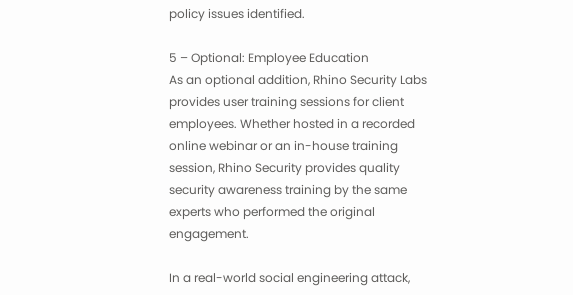policy issues identified.

5 – Optional: Employee Education
As an optional addition, Rhino Security Labs provides user training sessions for client employees. Whether hosted in a recorded online webinar or an in-house training session, Rhino Security provides quality security awareness training by the same experts who performed the original engagement.

In a real-world social engineering attack,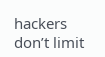hackers don’t limit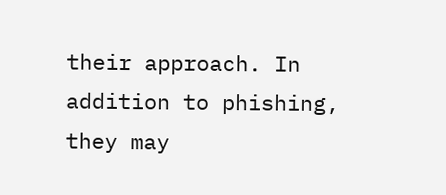their approach. In addition to phishing, they may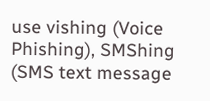use vishing (Voice Phishing), SMShing (SMS text message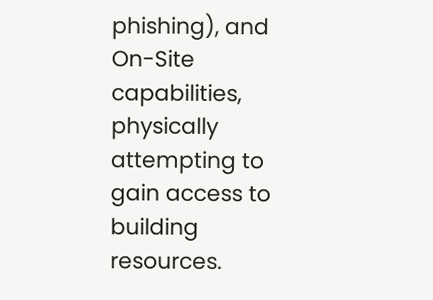phishing), and On-Site capabilities, physically attempting to gain access to building resources.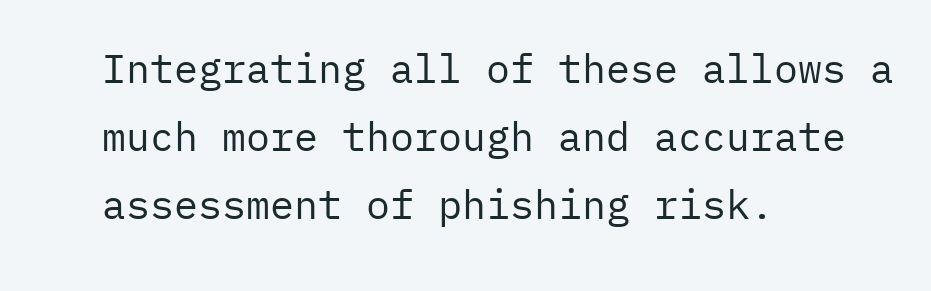Integrating all of these allows a much more thorough and accurate assessment of phishing risk.